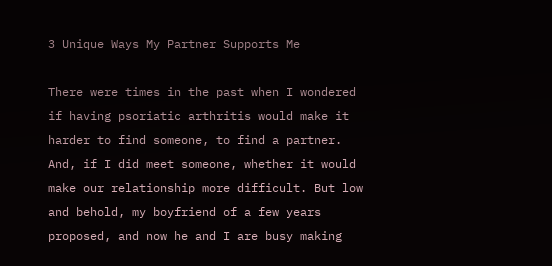3 Unique Ways My Partner Supports Me

There were times in the past when I wondered if having psoriatic arthritis would make it harder to find someone, to find a partner. And, if I did meet someone, whether it would make our relationship more difficult. But low and behold, my boyfriend of a few years proposed, and now he and I are busy making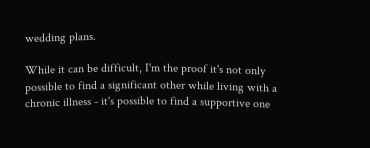wedding plans.

While it can be difficult, I'm the proof it's not only possible to find a significant other while living with a chronic illness - it's possible to find a supportive one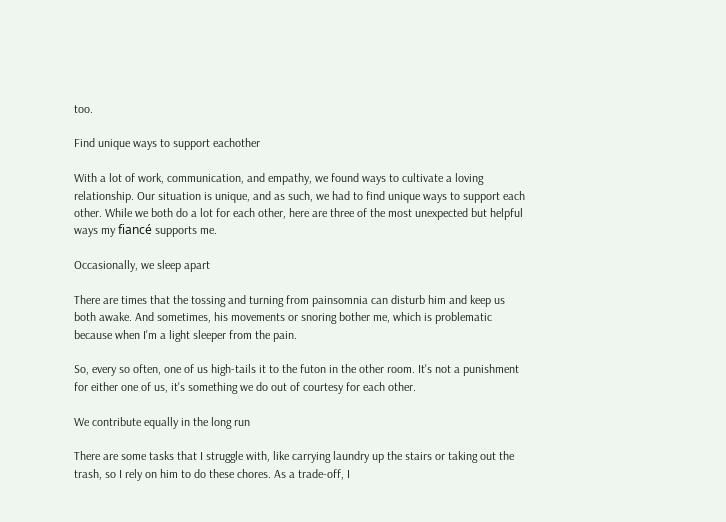too.

Find unique ways to support eachother

With a lot of work, communication, and empathy, we found ways to cultivate a loving relationship. Our situation is unique, and as such, we had to find unique ways to support each other. While we both do a lot for each other, here are three of the most unexpected but helpful ways my fiancé supports me.

Occasionally, we sleep apart

There are times that the tossing and turning from painsomnia can disturb him and keep us both awake. And sometimes, his movements or snoring bother me, which is problematic because when I'm a light sleeper from the pain.

So, every so often, one of us high-tails it to the futon in the other room. It's not a punishment for either one of us, it's something we do out of courtesy for each other.

We contribute equally in the long run

There are some tasks that I struggle with, like carrying laundry up the stairs or taking out the trash, so I rely on him to do these chores. As a trade-off, I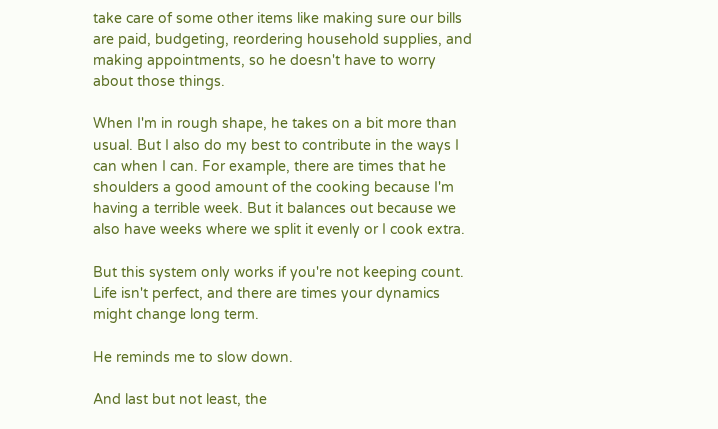take care of some other items like making sure our bills are paid, budgeting, reordering household supplies, and making appointments, so he doesn't have to worry about those things.

When I'm in rough shape, he takes on a bit more than usual. But I also do my best to contribute in the ways I can when I can. For example, there are times that he shoulders a good amount of the cooking because I'm having a terrible week. But it balances out because we also have weeks where we split it evenly or I cook extra.

But this system only works if you're not keeping count. Life isn't perfect, and there are times your dynamics might change long term.

He reminds me to slow down.

And last but not least, the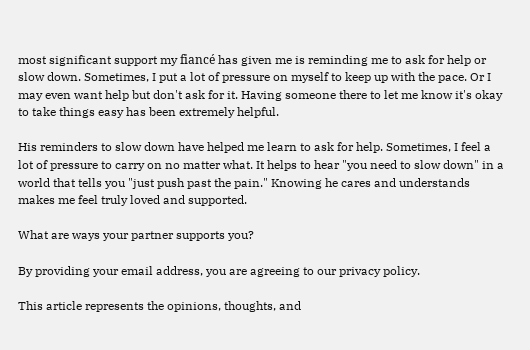most significant support my fiancé has given me is reminding me to ask for help or slow down. Sometimes, I put a lot of pressure on myself to keep up with the pace. Or I may even want help but don't ask for it. Having someone there to let me know it's okay to take things easy has been extremely helpful.

His reminders to slow down have helped me learn to ask for help. Sometimes, I feel a lot of pressure to carry on no matter what. It helps to hear "you need to slow down" in a world that tells you "just push past the pain." Knowing he cares and understands makes me feel truly loved and supported.

What are ways your partner supports you?

By providing your email address, you are agreeing to our privacy policy.

This article represents the opinions, thoughts, and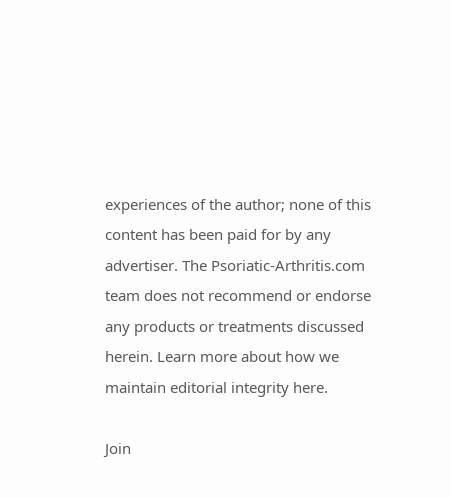experiences of the author; none of this content has been paid for by any advertiser. The Psoriatic-Arthritis.com team does not recommend or endorse any products or treatments discussed herein. Learn more about how we maintain editorial integrity here.

Join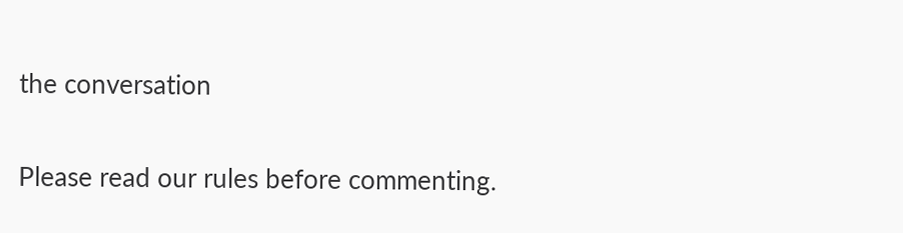the conversation

Please read our rules before commenting.